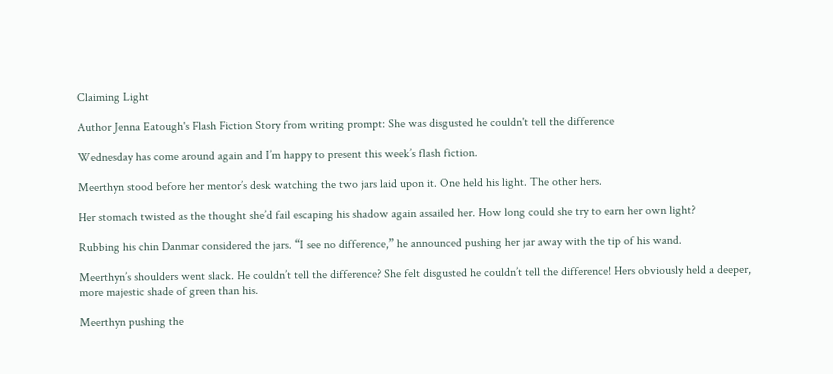Claiming Light

Author Jenna Eatough's Flash Fiction Story from writing prompt: She was disgusted he couldn't tell the difference

Wednesday has come around again and I’m happy to present this week’s flash fiction.

Meerthyn stood before her mentor’s desk watching the two jars laid upon it. One held his light. The other hers.

Her stomach twisted as the thought she’d fail escaping his shadow again assailed her. How long could she try to earn her own light?

Rubbing his chin Danmar considered the jars. “I see no difference,” he announced pushing her jar away with the tip of his wand.

Meerthyn’s shoulders went slack. He couldn’t tell the difference? She felt disgusted he couldn’t tell the difference! Hers obviously held a deeper, more majestic shade of green than his.

Meerthyn pushing the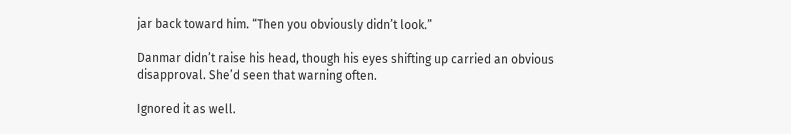jar back toward him. “Then you obviously didn’t look.”

Danmar didn’t raise his head, though his eyes shifting up carried an obvious disapproval. She’d seen that warning often.

Ignored it as well.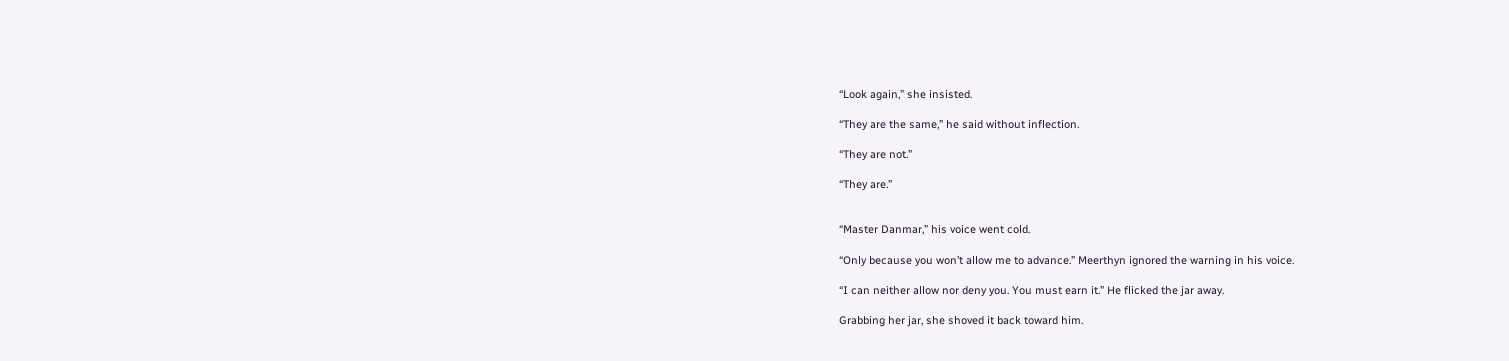“Look again,” she insisted.

“They are the same,” he said without inflection.

“They are not.”

“They are.”


“Master Danmar,” his voice went cold.

“Only because you won’t allow me to advance.” Meerthyn ignored the warning in his voice.

“I can neither allow nor deny you. You must earn it.” He flicked the jar away.

Grabbing her jar, she shoved it back toward him.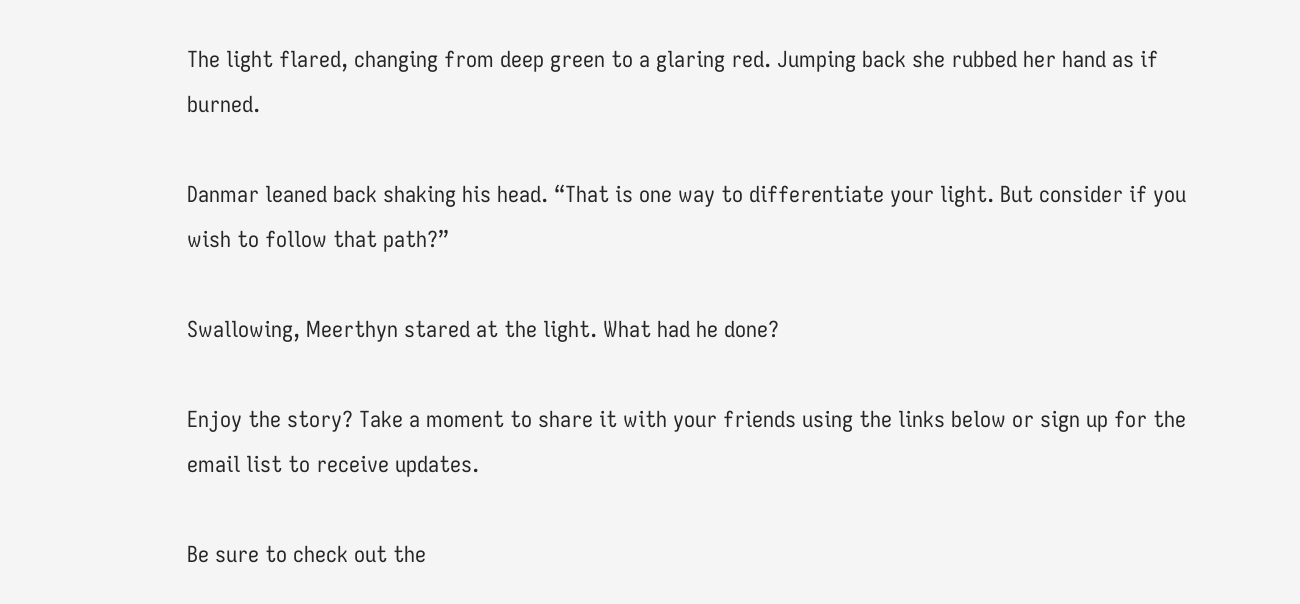The light flared, changing from deep green to a glaring red. Jumping back she rubbed her hand as if burned.

Danmar leaned back shaking his head. “That is one way to differentiate your light. But consider if you wish to follow that path?”

Swallowing, Meerthyn stared at the light. What had he done?

Enjoy the story? Take a moment to share it with your friends using the links below or sign up for the email list to receive updates.

Be sure to check out the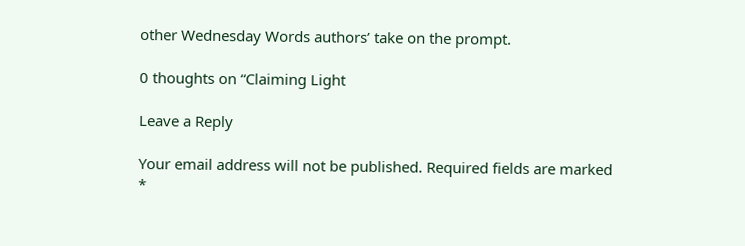other Wednesday Words authors’ take on the prompt.

0 thoughts on “Claiming Light

Leave a Reply

Your email address will not be published. Required fields are marked *